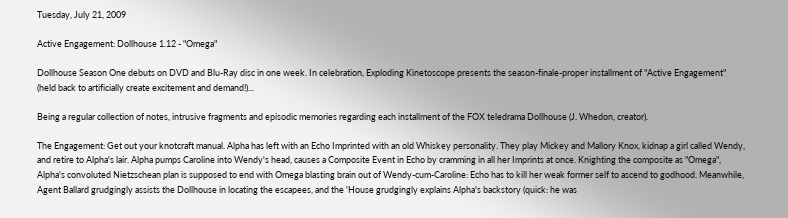Tuesday, July 21, 2009

Active Engagement: Dollhouse 1.12 - "Omega"

Dollhouse Season One debuts on DVD and Blu-Ray disc in one week. In celebration, Exploding Kinetoscope presents the season-finale-proper installment of "Active Engagement" (held back to artificially create excitement and demand!)...

Being a regular collection of notes, intrusive fragments and episodic memories regarding each installment of the FOX teledrama Dollhouse (J. Whedon, creator).

The Engagement: Get out your knotcraft manual. Alpha has left with an Echo Imprinted with an old Whiskey personality. They play Mickey and Mallory Knox, kidnap a girl called Wendy, and retire to Alpha's lair. Alpha pumps Caroline into Wendy's head, causes a Composite Event in Echo by cramming in all her Imprints at once. Knighting the composite as "Omega", Alpha's convoluted Nietzschean plan is supposed to end with Omega blasting brain out of Wendy-cum-Caroline: Echo has to kill her weak former self to ascend to godhood. Meanwhile, Agent Ballard grudgingly assists the Dollhouse in locating the escapees, and the 'House grudgingly explains Alpha's backstory (quick: he was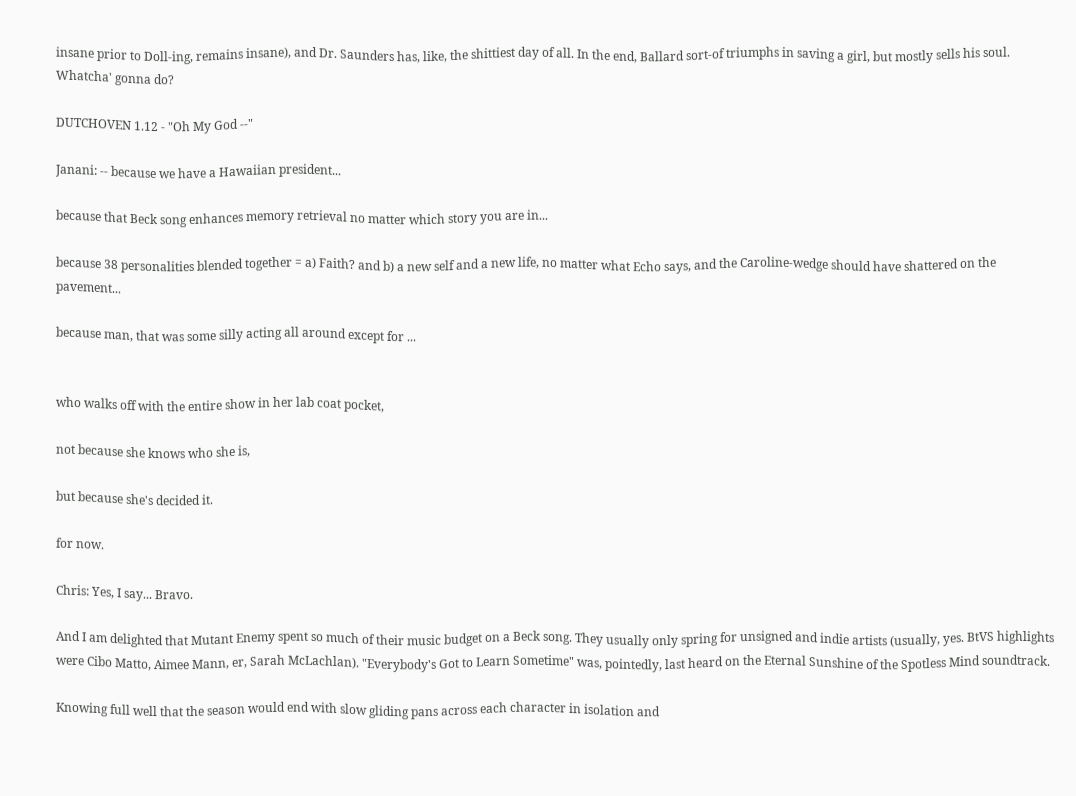insane prior to Doll-ing, remains insane), and Dr. Saunders has, like, the shittiest day of all. In the end, Ballard sort-of triumphs in saving a girl, but mostly sells his soul. Whatcha' gonna do?

DUTCHOVEN 1.12 - "Oh My God --"

Janani: -- because we have a Hawaiian president...

because that Beck song enhances memory retrieval no matter which story you are in...

because 38 personalities blended together = a) Faith? and b) a new self and a new life, no matter what Echo says, and the Caroline-wedge should have shattered on the pavement...

because man, that was some silly acting all around except for ...


who walks off with the entire show in her lab coat pocket,

not because she knows who she is,

but because she's decided it.

for now.

Chris: Yes, I say... Bravo.

And I am delighted that Mutant Enemy spent so much of their music budget on a Beck song. They usually only spring for unsigned and indie artists (usually, yes. BtVS highlights were Cibo Matto, Aimee Mann, er, Sarah McLachlan). "Everybody's Got to Learn Sometime" was, pointedly, last heard on the Eternal Sunshine of the Spotless Mind soundtrack.

Knowing full well that the season would end with slow gliding pans across each character in isolation and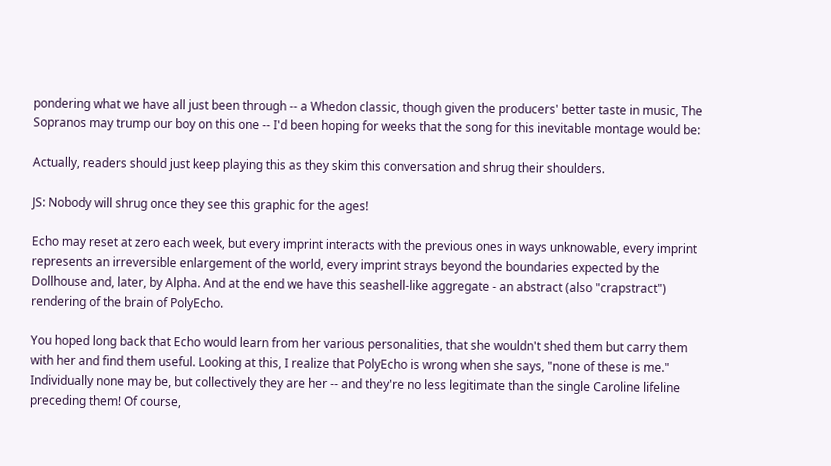pondering what we have all just been through -- a Whedon classic, though given the producers' better taste in music, The Sopranos may trump our boy on this one -- I'd been hoping for weeks that the song for this inevitable montage would be:

Actually, readers should just keep playing this as they skim this conversation and shrug their shoulders.

JS: Nobody will shrug once they see this graphic for the ages!

Echo may reset at zero each week, but every imprint interacts with the previous ones in ways unknowable, every imprint represents an irreversible enlargement of the world, every imprint strays beyond the boundaries expected by the Dollhouse and, later, by Alpha. And at the end we have this seashell-like aggregate - an abstract (also "crapstract") rendering of the brain of PolyEcho.

You hoped long back that Echo would learn from her various personalities, that she wouldn't shed them but carry them with her and find them useful. Looking at this, I realize that PolyEcho is wrong when she says, "none of these is me." Individually none may be, but collectively they are her -- and they're no less legitimate than the single Caroline lifeline preceding them! Of course,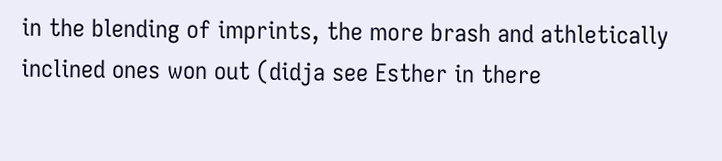in the blending of imprints, the more brash and athletically inclined ones won out (didja see Esther in there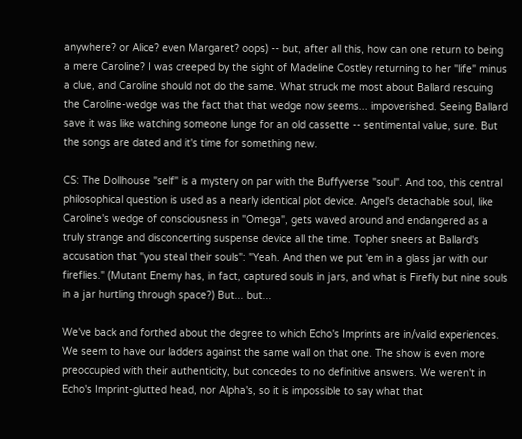anywhere? or Alice? even Margaret? oops) -- but, after all this, how can one return to being a mere Caroline? I was creeped by the sight of Madeline Costley returning to her "life" minus a clue, and Caroline should not do the same. What struck me most about Ballard rescuing the Caroline-wedge was the fact that that wedge now seems... impoverished. Seeing Ballard save it was like watching someone lunge for an old cassette -- sentimental value, sure. But the songs are dated and it's time for something new.

CS: The Dollhouse "self" is a mystery on par with the Buffyverse "soul". And too, this central philosophical question is used as a nearly identical plot device. Angel's detachable soul, like Caroline's wedge of consciousness in "Omega", gets waved around and endangered as a truly strange and disconcerting suspense device all the time. Topher sneers at Ballard's accusation that "you steal their souls": "Yeah. And then we put 'em in a glass jar with our fireflies." (Mutant Enemy has, in fact, captured souls in jars, and what is Firefly but nine souls in a jar hurtling through space?) But... but...

We've back and forthed about the degree to which Echo's Imprints are in/valid experiences. We seem to have our ladders against the same wall on that one. The show is even more preoccupied with their authenticity, but concedes to no definitive answers. We weren't in Echo's Imprint-glutted head, nor Alpha's, so it is impossible to say what that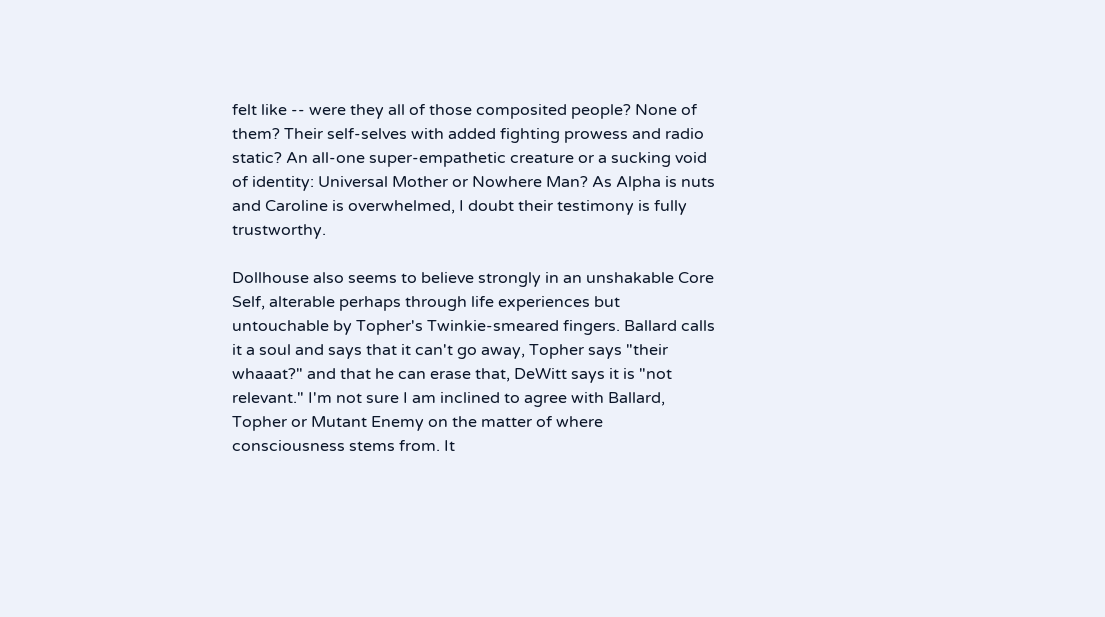felt like -- were they all of those composited people? None of them? Their self-selves with added fighting prowess and radio static? An all-one super-empathetic creature or a sucking void of identity: Universal Mother or Nowhere Man? As Alpha is nuts and Caroline is overwhelmed, I doubt their testimony is fully trustworthy.

Dollhouse also seems to believe strongly in an unshakable Core Self, alterable perhaps through life experiences but untouchable by Topher's Twinkie-smeared fingers. Ballard calls it a soul and says that it can't go away, Topher says "their whaaat?" and that he can erase that, DeWitt says it is "not relevant." I'm not sure I am inclined to agree with Ballard, Topher or Mutant Enemy on the matter of where consciousness stems from. It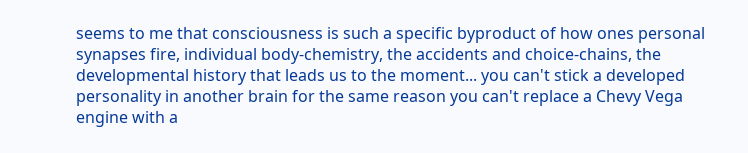seems to me that consciousness is such a specific byproduct of how ones personal synapses fire, individual body-chemistry, the accidents and choice-chains, the developmental history that leads us to the moment... you can't stick a developed personality in another brain for the same reason you can't replace a Chevy Vega engine with a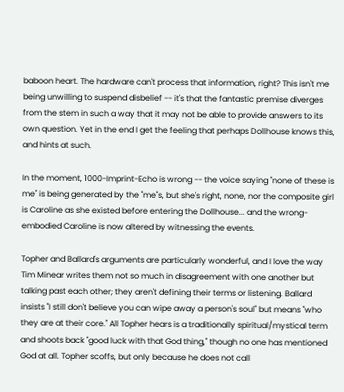baboon heart. The hardware can't process that information, right? This isn't me being unwilling to suspend disbelief -- it's that the fantastic premise diverges from the stem in such a way that it may not be able to provide answers to its own question. Yet in the end I get the feeling that perhaps Dollhouse knows this, and hints at such.

In the moment, 1000-Imprint-Echo is wrong -- the voice saying "none of these is me" is being generated by the "me"s, but she's right, none, nor the composite girl is Caroline as she existed before entering the Dollhouse... and the wrong-embodied Caroline is now altered by witnessing the events.

Topher and Ballard's arguments are particularly wonderful, and I love the way Tim Minear writes them not so much in disagreement with one another but talking past each other; they aren't defining their terms or listening. Ballard insists "I still don't believe you can wipe away a person's soul" but means "who they are at their core." All Topher hears is a traditionally spiritual/mystical term and shoots back "good luck with that God thing," though no one has mentioned God at all. Topher scoffs, but only because he does not call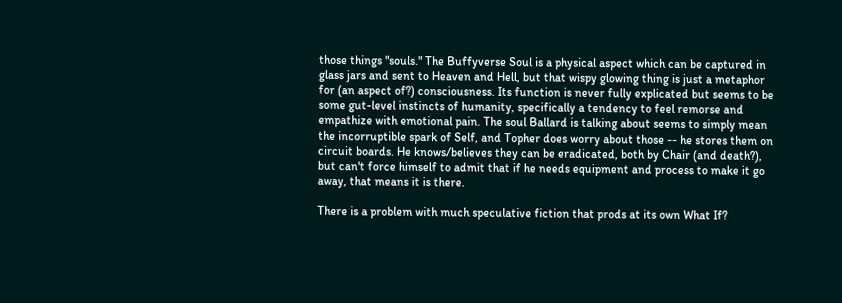those things "souls." The Buffyverse Soul is a physical aspect which can be captured in glass jars and sent to Heaven and Hell, but that wispy glowing thing is just a metaphor for (an aspect of?) consciousness. Its function is never fully explicated but seems to be some gut-level instincts of humanity, specifically a tendency to feel remorse and empathize with emotional pain. The soul Ballard is talking about seems to simply mean the incorruptible spark of Self, and Topher does worry about those -- he stores them on circuit boards. He knows/believes they can be eradicated, both by Chair (and death?), but can't force himself to admit that if he needs equipment and process to make it go away, that means it is there.

There is a problem with much speculative fiction that prods at its own What If?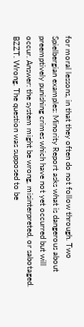for moral lessons, in that they often do not follow through. Two Spielbergian examples: Minority Report asks what is dangerous about preemptively punishing crimes which have not yet occurred but will occur. Answer: the system might be wrong, misinterpreted, or sabotaged. BZZT. Wrong. The question was supposed to be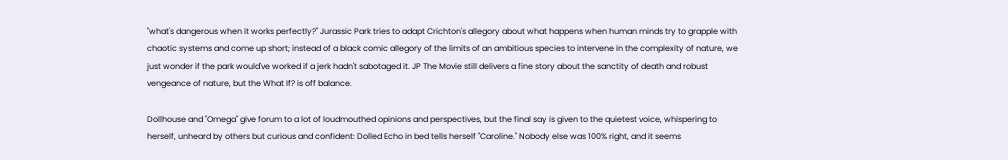"what's dangerous when it works perfectly?" Jurassic Park tries to adapt Crichton's allegory about what happens when human minds try to grapple with chaotic systems and come up short; instead of a black comic allegory of the limits of an ambitious species to intervene in the complexity of nature, we just wonder if the park would've worked if a jerk hadn't sabotaged it. JP The Movie still delivers a fine story about the sanctity of death and robust vengeance of nature, but the What If? is off balance.

Dollhouse and "Omega" give forum to a lot of loudmouthed opinions and perspectives, but the final say is given to the quietest voice, whispering to herself, unheard by others but curious and confident: Dolled Echo in bed tells herself "Caroline." Nobody else was 100% right, and it seems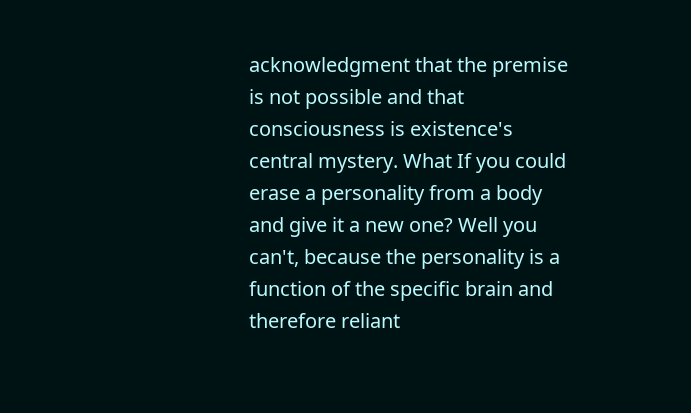acknowledgment that the premise is not possible and that consciousness is existence's central mystery. What If you could erase a personality from a body and give it a new one? Well you can't, because the personality is a function of the specific brain and therefore reliant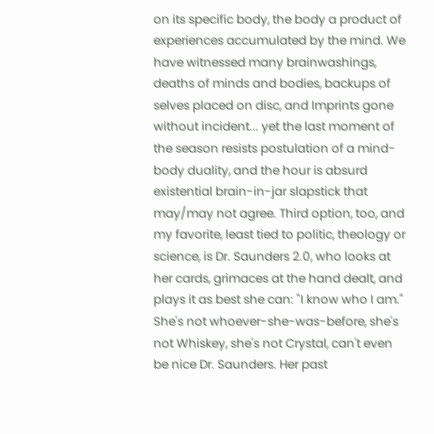on its specific body, the body a product of experiences accumulated by the mind. We have witnessed many brainwashings, deaths of minds and bodies, backups of selves placed on disc, and Imprints gone without incident... yet the last moment of the season resists postulation of a mind-body duality, and the hour is absurd existential brain-in-jar slapstick that may/may not agree. Third option, too, and my favorite, least tied to politic, theology or science, is Dr. Saunders 2.0, who looks at her cards, grimaces at the hand dealt, and plays it as best she can: "I know who I am." She's not whoever-she-was-before, she's not Whiskey, she's not Crystal, can't even be nice Dr. Saunders. Her past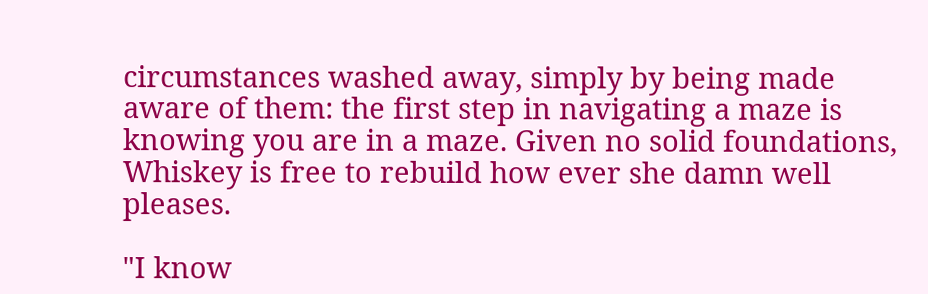circumstances washed away, simply by being made aware of them: the first step in navigating a maze is knowing you are in a maze. Given no solid foundations, Whiskey is free to rebuild how ever she damn well pleases.

"I know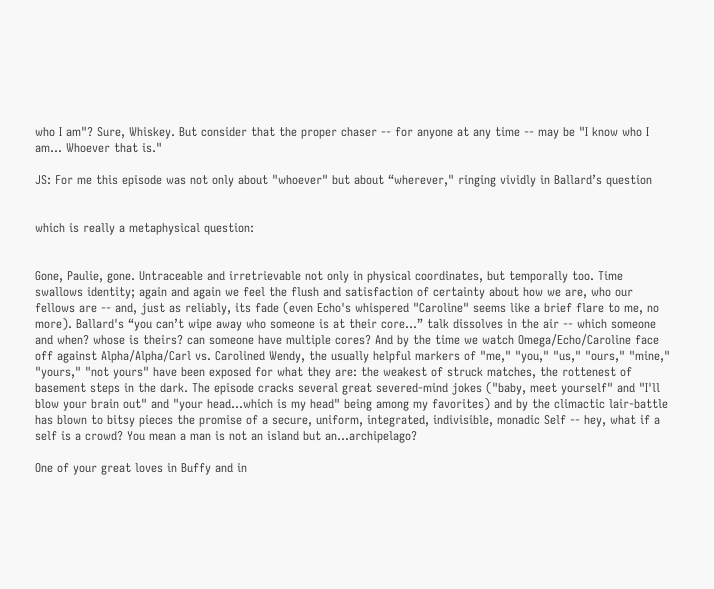who I am"? Sure, Whiskey. But consider that the proper chaser -- for anyone at any time -- may be "I know who I am... Whoever that is."

JS: For me this episode was not only about "whoever" but about “wherever," ringing vividly in Ballard’s question


which is really a metaphysical question:


Gone, Paulie, gone. Untraceable and irretrievable not only in physical coordinates, but temporally too. Time swallows identity; again and again we feel the flush and satisfaction of certainty about how we are, who our fellows are -- and, just as reliably, its fade (even Echo's whispered "Caroline" seems like a brief flare to me, no more). Ballard's “you can’t wipe away who someone is at their core…” talk dissolves in the air -- which someone and when? whose is theirs? can someone have multiple cores? And by the time we watch Omega/Echo/Caroline face off against Alpha/Alpha/Carl vs. Carolined Wendy, the usually helpful markers of "me," "you," "us," "ours," "mine," "yours," "not yours" have been exposed for what they are: the weakest of struck matches, the rottenest of basement steps in the dark. The episode cracks several great severed-mind jokes ("baby, meet yourself" and "I'll blow your brain out" and "your head...which is my head" being among my favorites) and by the climactic lair-battle has blown to bitsy pieces the promise of a secure, uniform, integrated, indivisible, monadic Self -- hey, what if a self is a crowd? You mean a man is not an island but an...archipelago?

One of your great loves in Buffy and in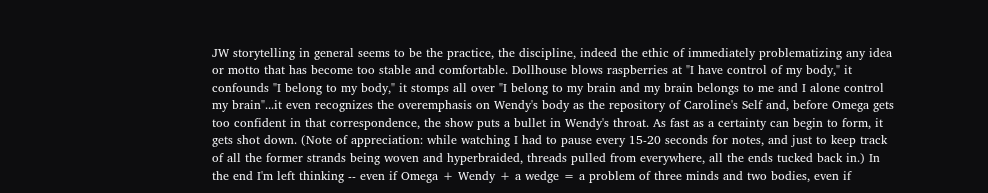JW storytelling in general seems to be the practice, the discipline, indeed the ethic of immediately problematizing any idea or motto that has become too stable and comfortable. Dollhouse blows raspberries at "I have control of my body," it confounds "I belong to my body," it stomps all over "I belong to my brain and my brain belongs to me and I alone control my brain"...it even recognizes the overemphasis on Wendy's body as the repository of Caroline's Self and, before Omega gets too confident in that correspondence, the show puts a bullet in Wendy's throat. As fast as a certainty can begin to form, it gets shot down. (Note of appreciation: while watching I had to pause every 15-20 seconds for notes, and just to keep track of all the former strands being woven and hyperbraided, threads pulled from everywhere, all the ends tucked back in.) In the end I'm left thinking -- even if Omega + Wendy + a wedge = a problem of three minds and two bodies, even if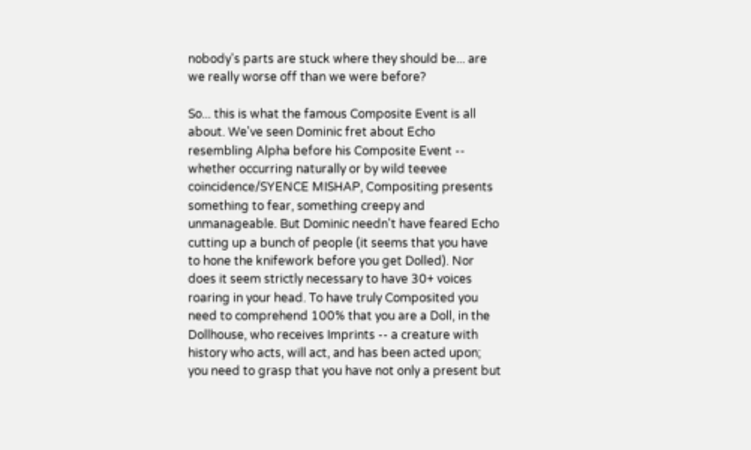nobody's parts are stuck where they should be... are we really worse off than we were before?

So... this is what the famous Composite Event is all about. We've seen Dominic fret about Echo resembling Alpha before his Composite Event -- whether occurring naturally or by wild teevee coincidence/SYENCE MISHAP, Compositing presents something to fear, something creepy and unmanageable. But Dominic needn't have feared Echo cutting up a bunch of people (it seems that you have to hone the knifework before you get Dolled). Nor does it seem strictly necessary to have 30+ voices roaring in your head. To have truly Composited you need to comprehend 100% that you are a Doll, in the Dollhouse, who receives Imprints -- a creature with history who acts, will act, and has been acted upon; you need to grasp that you have not only a present but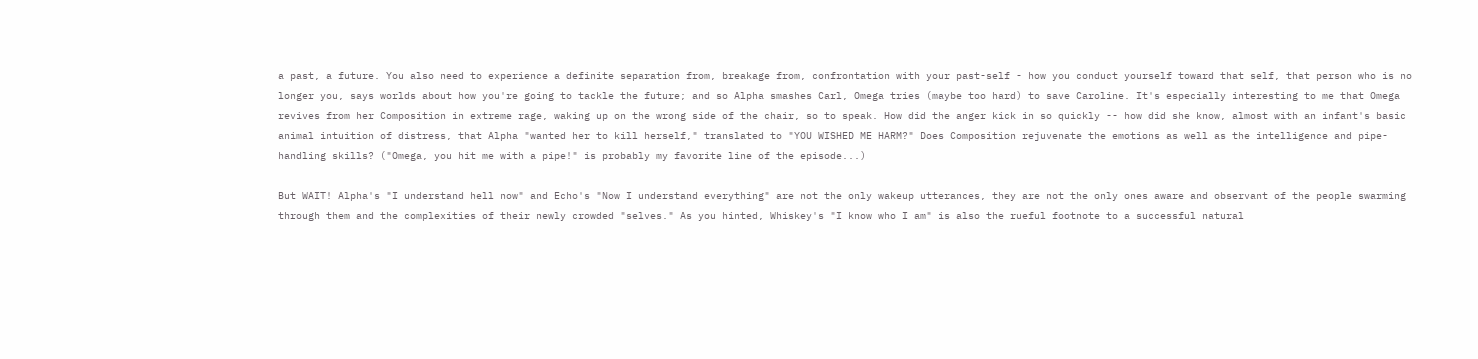a past, a future. You also need to experience a definite separation from, breakage from, confrontation with your past-self - how you conduct yourself toward that self, that person who is no longer you, says worlds about how you're going to tackle the future; and so Alpha smashes Carl, Omega tries (maybe too hard) to save Caroline. It's especially interesting to me that Omega revives from her Composition in extreme rage, waking up on the wrong side of the chair, so to speak. How did the anger kick in so quickly -- how did she know, almost with an infant's basic animal intuition of distress, that Alpha "wanted her to kill herself," translated to "YOU WISHED ME HARM?" Does Composition rejuvenate the emotions as well as the intelligence and pipe-handling skills? ("Omega, you hit me with a pipe!" is probably my favorite line of the episode...)

But WAIT! Alpha's "I understand hell now" and Echo's "Now I understand everything" are not the only wakeup utterances, they are not the only ones aware and observant of the people swarming through them and the complexities of their newly crowded "selves." As you hinted, Whiskey's "I know who I am" is also the rueful footnote to a successful natural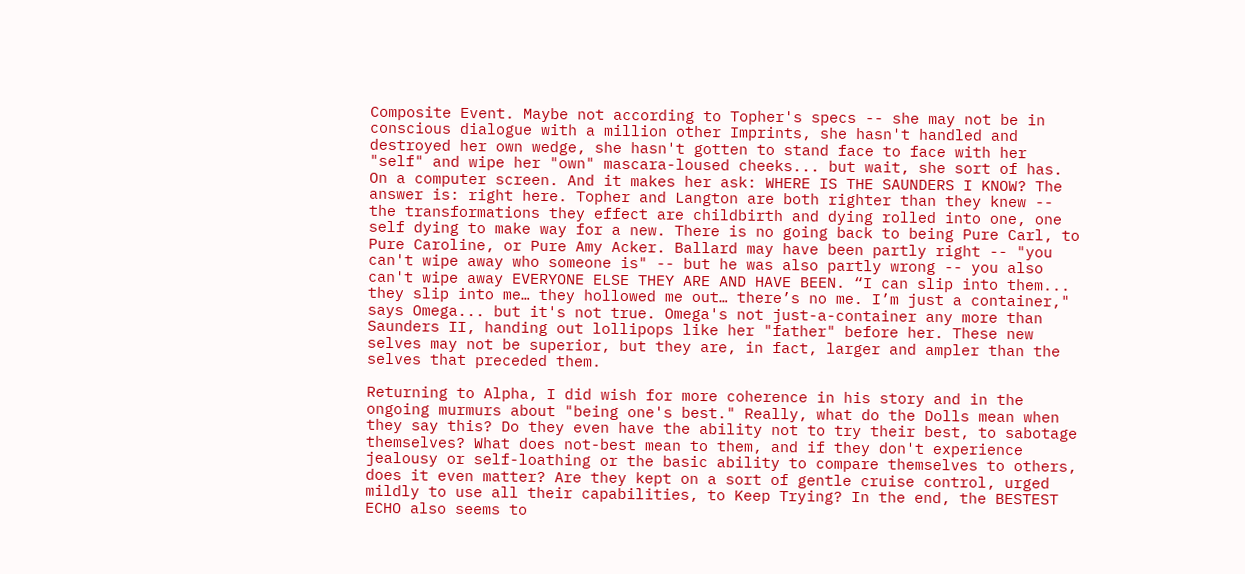Composite Event. Maybe not according to Topher's specs -- she may not be in conscious dialogue with a million other Imprints, she hasn't handled and destroyed her own wedge, she hasn't gotten to stand face to face with her "self" and wipe her "own" mascara-loused cheeks... but wait, she sort of has. On a computer screen. And it makes her ask: WHERE IS THE SAUNDERS I KNOW? The answer is: right here. Topher and Langton are both righter than they knew -- the transformations they effect are childbirth and dying rolled into one, one self dying to make way for a new. There is no going back to being Pure Carl, to Pure Caroline, or Pure Amy Acker. Ballard may have been partly right -- "you can't wipe away who someone is" -- but he was also partly wrong -- you also can't wipe away EVERYONE ELSE THEY ARE AND HAVE BEEN. “I can slip into them... they slip into me… they hollowed me out… there’s no me. I’m just a container," says Omega... but it's not true. Omega's not just-a-container any more than Saunders II, handing out lollipops like her "father" before her. These new selves may not be superior, but they are, in fact, larger and ampler than the selves that preceded them.

Returning to Alpha, I did wish for more coherence in his story and in the ongoing murmurs about "being one's best." Really, what do the Dolls mean when they say this? Do they even have the ability not to try their best, to sabotage themselves? What does not-best mean to them, and if they don't experience jealousy or self-loathing or the basic ability to compare themselves to others, does it even matter? Are they kept on a sort of gentle cruise control, urged mildly to use all their capabilities, to Keep Trying? In the end, the BESTEST ECHO also seems to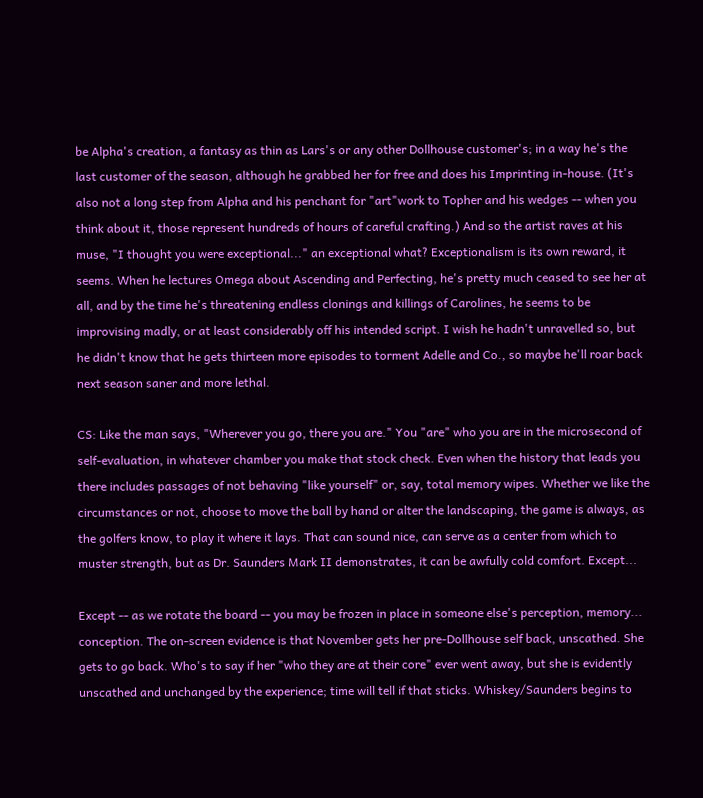be Alpha's creation, a fantasy as thin as Lars's or any other Dollhouse customer's; in a way he's the last customer of the season, although he grabbed her for free and does his Imprinting in-house. (It's also not a long step from Alpha and his penchant for "art"work to Topher and his wedges -- when you think about it, those represent hundreds of hours of careful crafting.) And so the artist raves at his muse, "I thought you were exceptional..." an exceptional what? Exceptionalism is its own reward, it seems. When he lectures Omega about Ascending and Perfecting, he's pretty much ceased to see her at all, and by the time he's threatening endless clonings and killings of Carolines, he seems to be improvising madly, or at least considerably off his intended script. I wish he hadn't unravelled so, but he didn't know that he gets thirteen more episodes to torment Adelle and Co., so maybe he'll roar back next season saner and more lethal.

CS: Like the man says, "Wherever you go, there you are." You "are" who you are in the microsecond of self-evaluation, in whatever chamber you make that stock check. Even when the history that leads you there includes passages of not behaving "like yourself" or, say, total memory wipes. Whether we like the circumstances or not, choose to move the ball by hand or alter the landscaping, the game is always, as the golfers know, to play it where it lays. That can sound nice, can serve as a center from which to muster strength, but as Dr. Saunders Mark II demonstrates, it can be awfully cold comfort. Except...

Except -- as we rotate the board -- you may be frozen in place in someone else's perception, memory... conception. The on-screen evidence is that November gets her pre-Dollhouse self back, unscathed. She gets to go back. Who's to say if her "who they are at their core" ever went away, but she is evidently unscathed and unchanged by the experience; time will tell if that sticks. Whiskey/Saunders begins to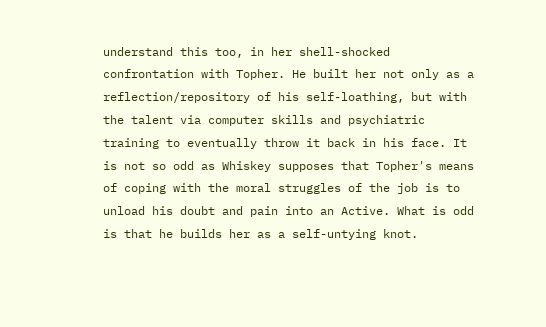understand this too, in her shell-shocked confrontation with Topher. He built her not only as a reflection/repository of his self-loathing, but with the talent via computer skills and psychiatric training to eventually throw it back in his face. It is not so odd as Whiskey supposes that Topher's means of coping with the moral struggles of the job is to unload his doubt and pain into an Active. What is odd is that he builds her as a self-untying knot.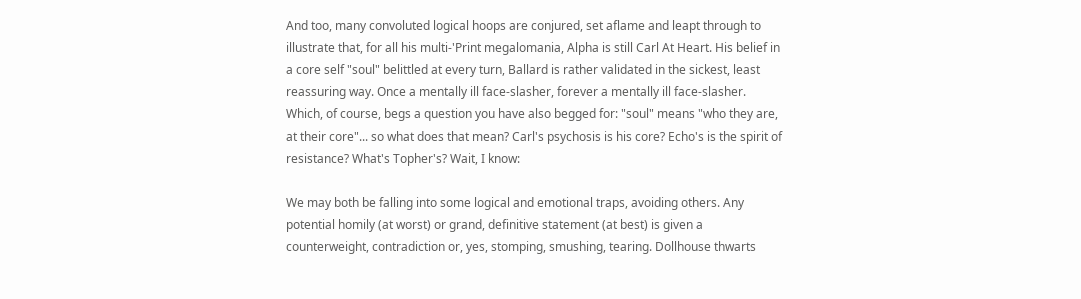And too, many convoluted logical hoops are conjured, set aflame and leapt through to illustrate that, for all his multi-'Print megalomania, Alpha is still Carl At Heart. His belief in a core self "soul" belittled at every turn, Ballard is rather validated in the sickest, least reassuring way. Once a mentally ill face-slasher, forever a mentally ill face-slasher. Which, of course, begs a question you have also begged for: "soul" means "who they are, at their core"... so what does that mean? Carl's psychosis is his core? Echo's is the spirit of resistance? What's Topher's? Wait, I know:

We may both be falling into some logical and emotional traps, avoiding others. Any potential homily (at worst) or grand, definitive statement (at best) is given a counterweight, contradiction or, yes, stomping, smushing, tearing. Dollhouse thwarts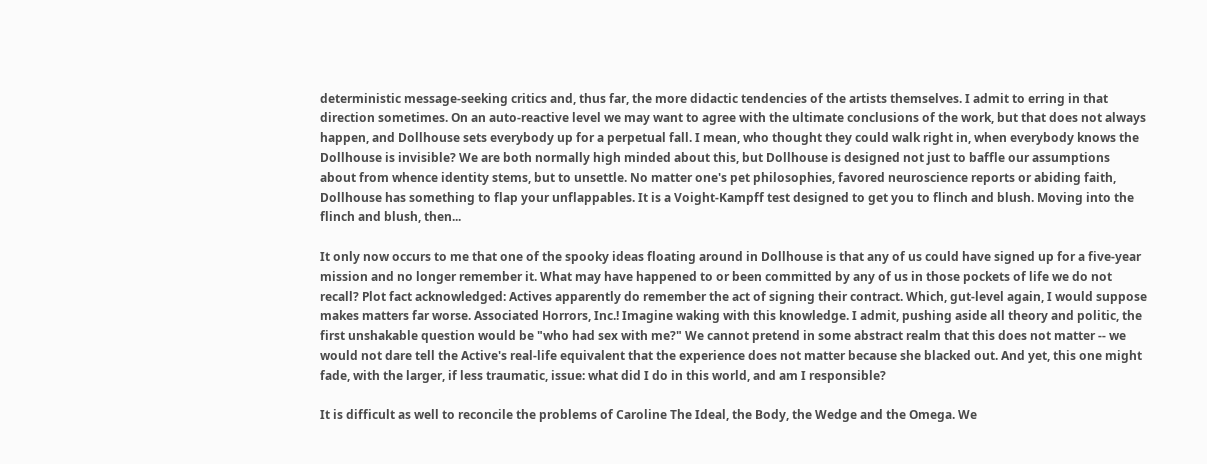deterministic message-seeking critics and, thus far, the more didactic tendencies of the artists themselves. I admit to erring in that direction sometimes. On an auto-reactive level we may want to agree with the ultimate conclusions of the work, but that does not always happen, and Dollhouse sets everybody up for a perpetual fall. I mean, who thought they could walk right in, when everybody knows the Dollhouse is invisible? We are both normally high minded about this, but Dollhouse is designed not just to baffle our assumptions about from whence identity stems, but to unsettle. No matter one's pet philosophies, favored neuroscience reports or abiding faith, Dollhouse has something to flap your unflappables. It is a Voight-Kampff test designed to get you to flinch and blush. Moving into the flinch and blush, then...

It only now occurs to me that one of the spooky ideas floating around in Dollhouse is that any of us could have signed up for a five-year mission and no longer remember it. What may have happened to or been committed by any of us in those pockets of life we do not recall? Plot fact acknowledged: Actives apparently do remember the act of signing their contract. Which, gut-level again, I would suppose makes matters far worse. Associated Horrors, Inc.! Imagine waking with this knowledge. I admit, pushing aside all theory and politic, the first unshakable question would be "who had sex with me?" We cannot pretend in some abstract realm that this does not matter -- we would not dare tell the Active's real-life equivalent that the experience does not matter because she blacked out. And yet, this one might fade, with the larger, if less traumatic, issue: what did I do in this world, and am I responsible?

It is difficult as well to reconcile the problems of Caroline The Ideal, the Body, the Wedge and the Omega. We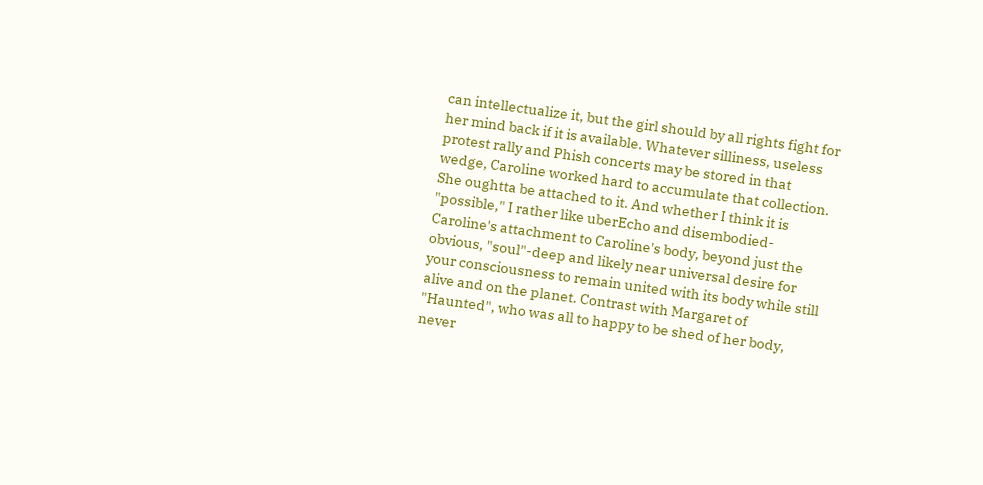can intellectualize it, but the girl should by all rights fight for her mind back if it is available. Whatever silliness, useless protest rally and Phish concerts may be stored in that wedge, Caroline worked hard to accumulate that collection. She oughtta be attached to it. And whether I think it is "possible," I rather like uberEcho and disembodied-Caroline's attachment to Caroline's body, beyond just the obvious, "soul"-deep and likely near universal desire for your consciousness to remain united with its body while still alive and on the planet. Contrast with Margaret of "Haunted", who was all to happy to be shed of her body, never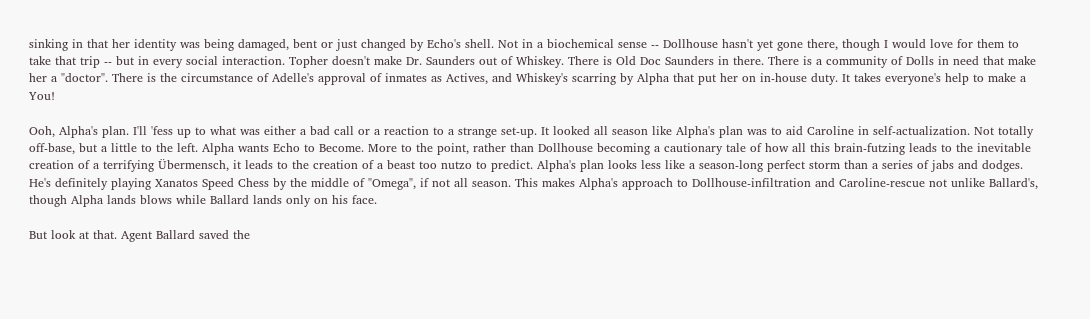sinking in that her identity was being damaged, bent or just changed by Echo's shell. Not in a biochemical sense -- Dollhouse hasn't yet gone there, though I would love for them to take that trip -- but in every social interaction. Topher doesn't make Dr. Saunders out of Whiskey. There is Old Doc Saunders in there. There is a community of Dolls in need that make her a "doctor". There is the circumstance of Adelle's approval of inmates as Actives, and Whiskey's scarring by Alpha that put her on in-house duty. It takes everyone's help to make a You!

Ooh, Alpha's plan. I'll 'fess up to what was either a bad call or a reaction to a strange set-up. It looked all season like Alpha's plan was to aid Caroline in self-actualization. Not totally off-base, but a little to the left. Alpha wants Echo to Become. More to the point, rather than Dollhouse becoming a cautionary tale of how all this brain-futzing leads to the inevitable creation of a terrifying Übermensch, it leads to the creation of a beast too nutzo to predict. Alpha's plan looks less like a season-long perfect storm than a series of jabs and dodges. He's definitely playing Xanatos Speed Chess by the middle of "Omega", if not all season. This makes Alpha's approach to Dollhouse-infiltration and Caroline-rescue not unlike Ballard's, though Alpha lands blows while Ballard lands only on his face.

But look at that. Agent Ballard saved the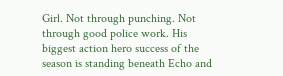Girl. Not through punching. Not through good police work. His biggest action hero success of the season is standing beneath Echo and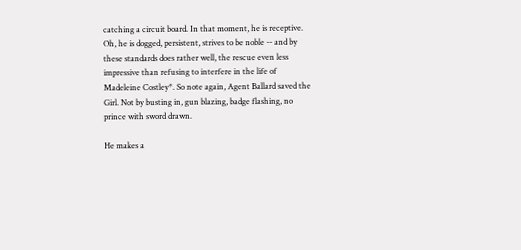catching a circuit board. In that moment, he is receptive. Oh, he is dogged, persistent, strives to be noble -- and by these standards does rather well, the rescue even less impressive than refusing to interfere in the life of Madeleine Costley*. So note again, Agent Ballard saved the Girl. Not by busting in, gun blazing, badge flashing, no prince with sword drawn.

He makes a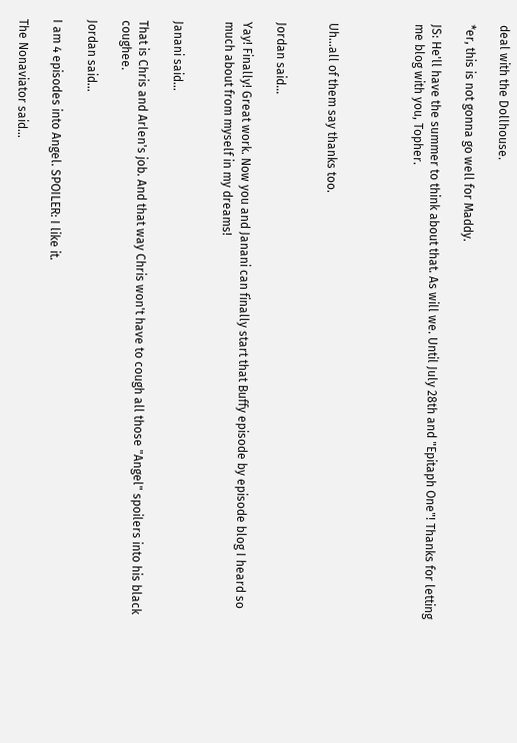deal with the Dollhouse.

*er, this is not gonna go well for Maddy.

JS: He'll have the summer to think about that. As will we. Until July 28th and "Epitaph One"! Thanks for letting me blog with you, Topher.




Uh...all of them say thanks too.


Jordan said...

Yay! Finally! Great work. Now you and Janani can finally start that Buffy episode by episode blog I heard so much about from myself in my dreams!


Janani said...

That is Chris and Arlen's job. And that way Chris won't have to cough all those "Angel" spoilers into his black coughee.

Jordan said...

I am 4 episodes into Angel. SPOILER: I like it.

The Nonaviator said...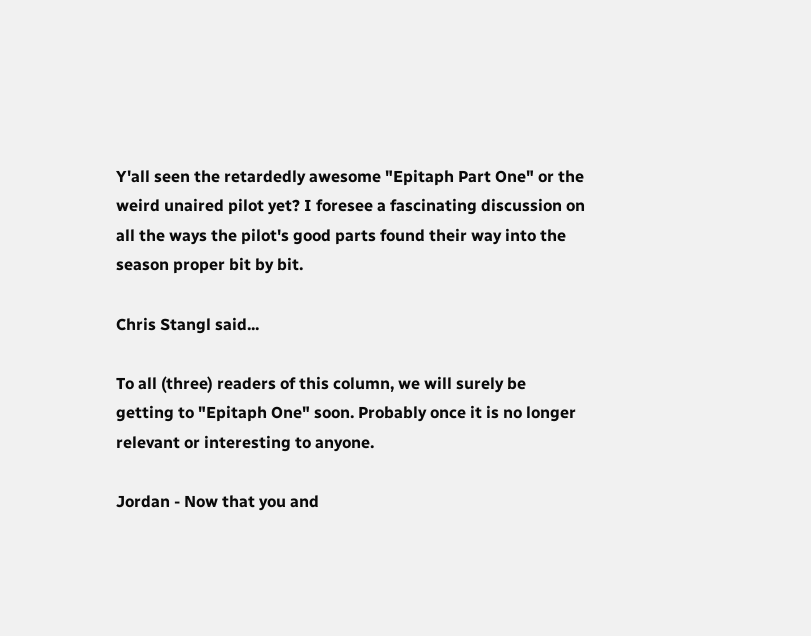Y'all seen the retardedly awesome "Epitaph Part One" or the weird unaired pilot yet? I foresee a fascinating discussion on all the ways the pilot's good parts found their way into the season proper bit by bit.

Chris Stangl said...

To all (three) readers of this column, we will surely be getting to "Epitaph One" soon. Probably once it is no longer relevant or interesting to anyone.

Jordan - Now that you and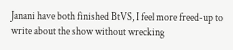Janani have both finished BtVS, I feel more freed-up to write about the show without wrecking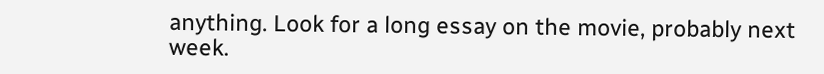anything. Look for a long essay on the movie, probably next week.